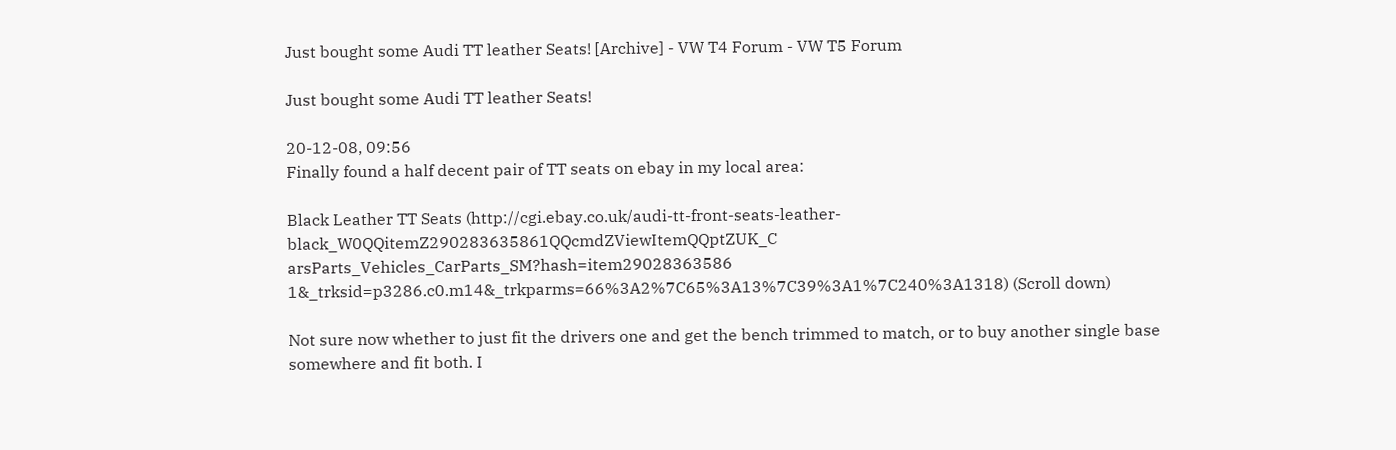Just bought some Audi TT leather Seats! [Archive] - VW T4 Forum - VW T5 Forum

Just bought some Audi TT leather Seats!

20-12-08, 09:56
Finally found a half decent pair of TT seats on ebay in my local area:

Black Leather TT Seats (http://cgi.ebay.co.uk/audi-tt-front-seats-leather-black_W0QQitemZ290283635861QQcmdZViewItemQQptZUK_C arsParts_Vehicles_CarParts_SM?hash=item29028363586 1&_trksid=p3286.c0.m14&_trkparms=66%3A2%7C65%3A13%7C39%3A1%7C240%3A1318) (Scroll down)

Not sure now whether to just fit the drivers one and get the bench trimmed to match, or to buy another single base somewhere and fit both. I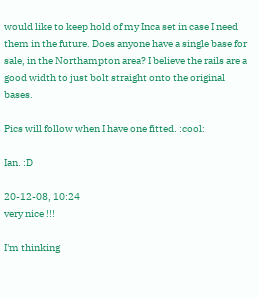would like to keep hold of my Inca set in case I need them in the future. Does anyone have a single base for sale, in the Northampton area? I believe the rails are a good width to just bolt straight onto the original bases.

Pics will follow when I have one fitted. :cool:

Ian. :D

20-12-08, 10:24
very nice !!!

I'm thinking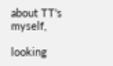about TT's myself,

looking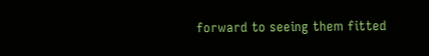forward to seeing them fitted